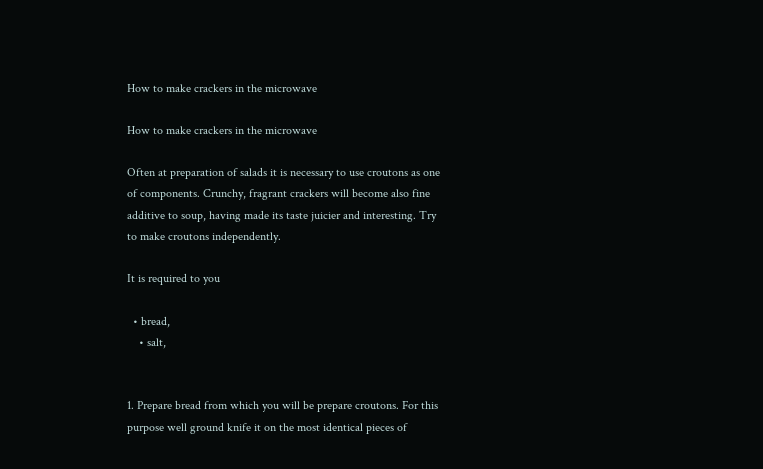How to make crackers in the microwave

How to make crackers in the microwave

Often at preparation of salads it is necessary to use croutons as one of components. Crunchy, fragrant crackers will become also fine additive to soup, having made its taste juicier and interesting. Try to make croutons independently.

It is required to you

  • bread,
    • salt,


1. Prepare bread from which you will be prepare croutons. For this purpose well ground knife it on the most identical pieces of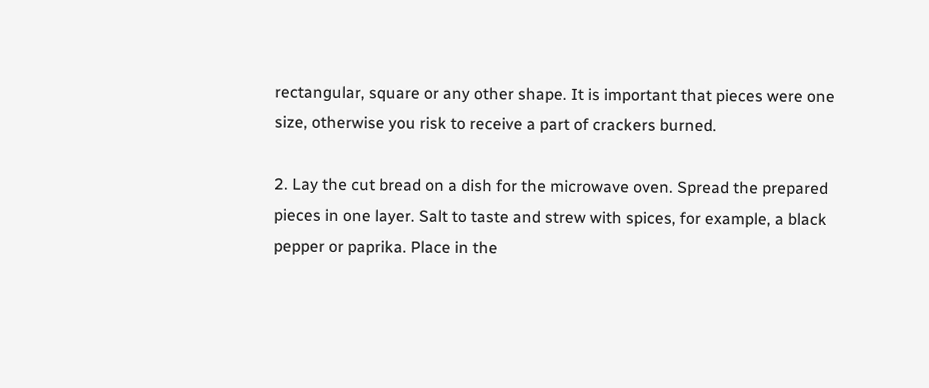rectangular, square or any other shape. It is important that pieces were one size, otherwise you risk to receive a part of crackers burned.

2. Lay the cut bread on a dish for the microwave oven. Spread the prepared pieces in one layer. Salt to taste and strew with spices, for example, a black pepper or paprika. Place in the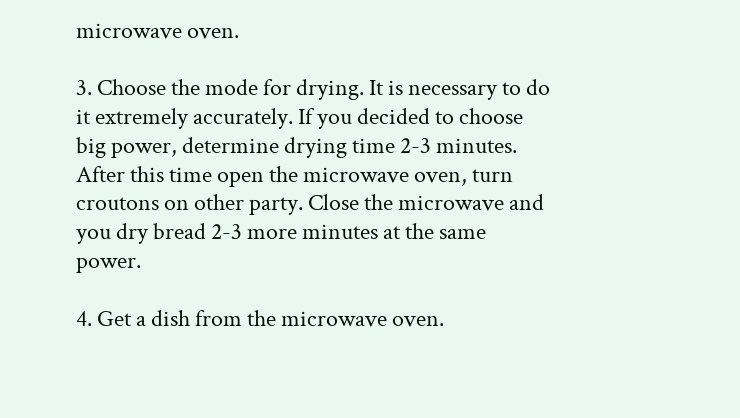microwave oven.

3. Choose the mode for drying. It is necessary to do it extremely accurately. If you decided to choose big power, determine drying time 2-3 minutes. After this time open the microwave oven, turn croutons on other party. Close the microwave and you dry bread 2-3 more minutes at the same power.

4. Get a dish from the microwave oven.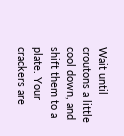Wait until croutons a little cool down, and shift them to a plate. Your crackers are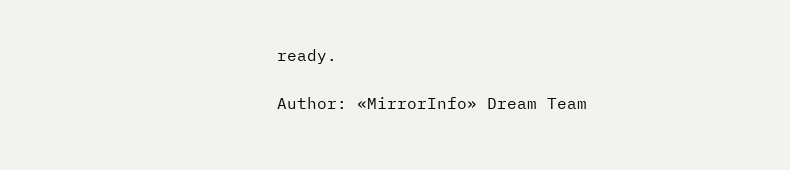ready.

Author: «MirrorInfo» Dream Team